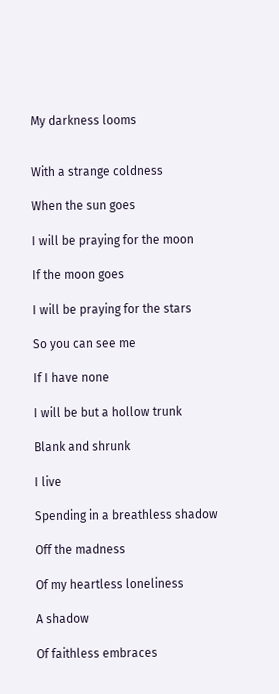My darkness looms


With a strange coldness

When the sun goes

I will be praying for the moon

If the moon goes

I will be praying for the stars

So you can see me

If I have none

I will be but a hollow trunk

Blank and shrunk

I live

Spending in a breathless shadow

Off the madness

Of my heartless loneliness

A shadow

Of faithless embraces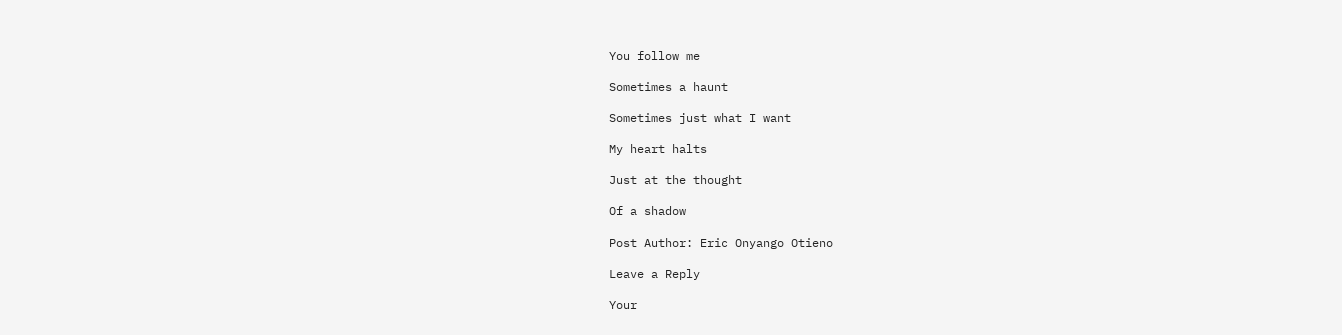You follow me

Sometimes a haunt

Sometimes just what I want

My heart halts

Just at the thought

Of a shadow

Post Author: Eric Onyango Otieno

Leave a Reply

Your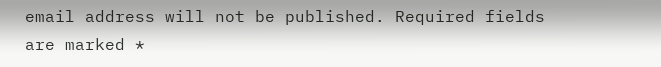email address will not be published. Required fields are marked *